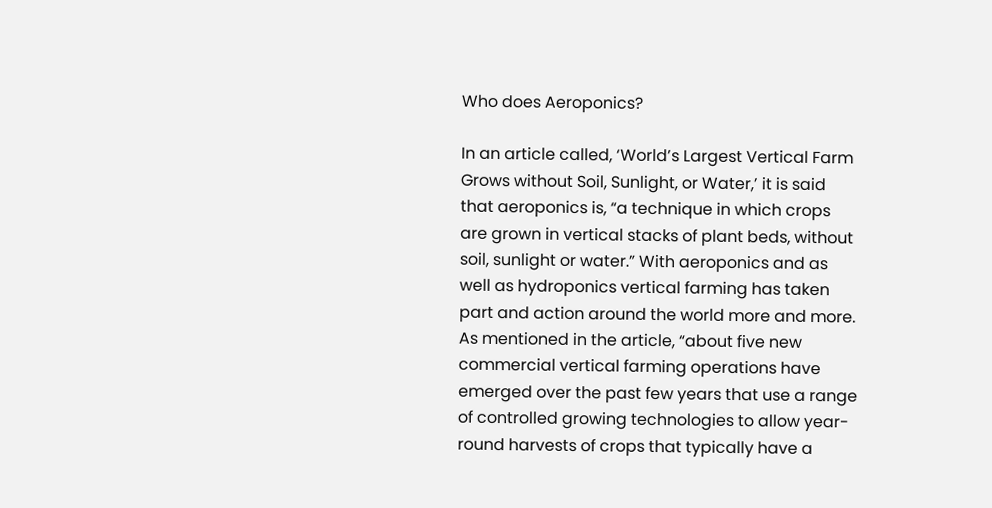Who does Aeroponics?

In an article called, ‘World’s Largest Vertical Farm Grows without Soil, Sunlight, or Water,’ it is said that aeroponics is, “a technique in which crops are grown in vertical stacks of plant beds, without soil, sunlight or water.” With aeroponics and as well as hydroponics vertical farming has taken part and action around the world more and more. As mentioned in the article, “about five new commercial vertical farming operations have emerged over the past few years that use a range of controlled growing technologies to allow year-round harvests of crops that typically have a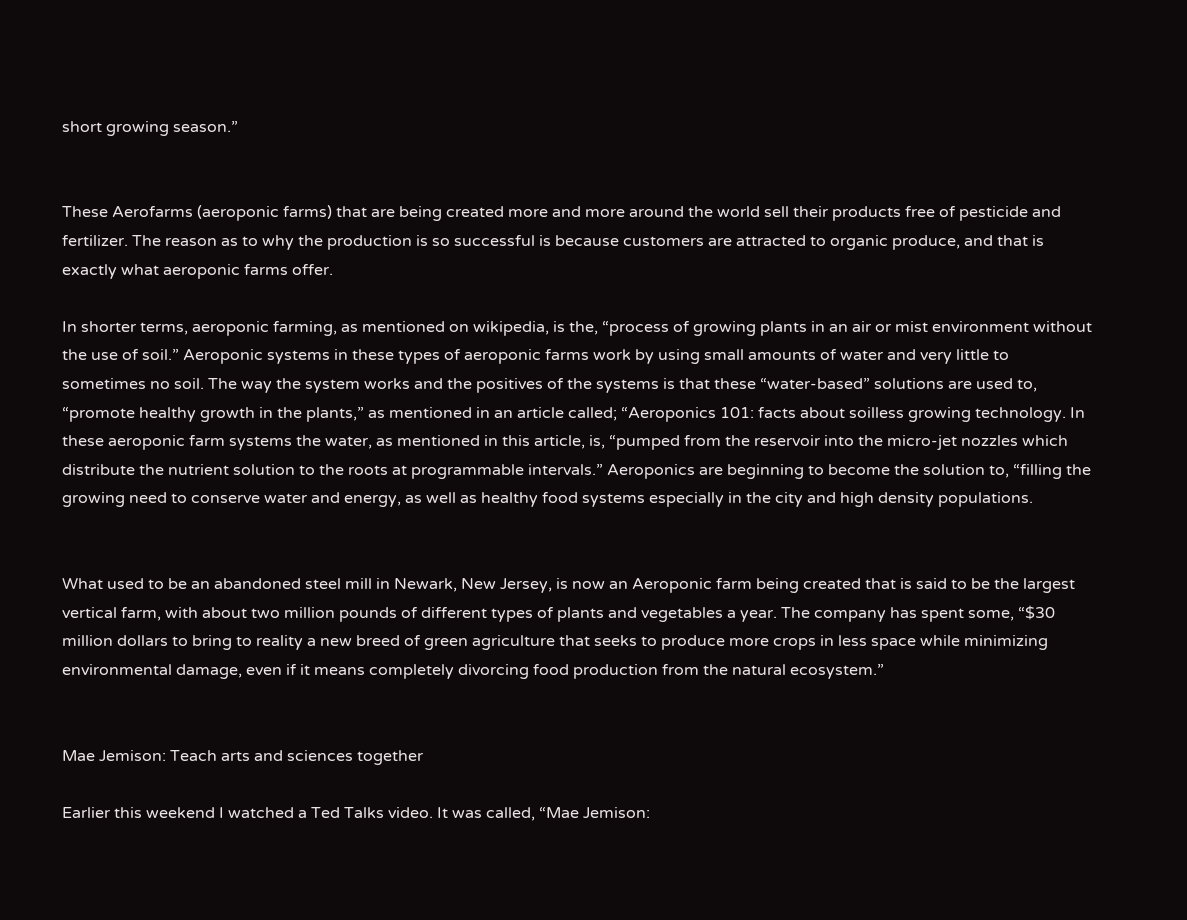short growing season.”


These Aerofarms (aeroponic farms) that are being created more and more around the world sell their products free of pesticide and fertilizer. The reason as to why the production is so successful is because customers are attracted to organic produce, and that is exactly what aeroponic farms offer.

In shorter terms, aeroponic farming, as mentioned on wikipedia, is the, “process of growing plants in an air or mist environment without the use of soil.” Aeroponic systems in these types of aeroponic farms work by using small amounts of water and very little to sometimes no soil. The way the system works and the positives of the systems is that these “water-based” solutions are used to, “promote healthy growth in the plants,” as mentioned in an article called; “Aeroponics 101: facts about soilless growing technology. In these aeroponic farm systems the water, as mentioned in this article, is, “pumped from the reservoir into the micro-jet nozzles which distribute the nutrient solution to the roots at programmable intervals.” Aeroponics are beginning to become the solution to, “filling the growing need to conserve water and energy, as well as healthy food systems especially in the city and high density populations.


What used to be an abandoned steel mill in Newark, New Jersey, is now an Aeroponic farm being created that is said to be the largest vertical farm, with about two million pounds of different types of plants and vegetables a year. The company has spent some, “$30 million dollars to bring to reality a new breed of green agriculture that seeks to produce more crops in less space while minimizing environmental damage, even if it means completely divorcing food production from the natural ecosystem.”


Mae Jemison: Teach arts and sciences together

Earlier this weekend I watched a Ted Talks video. It was called, “Mae Jemison: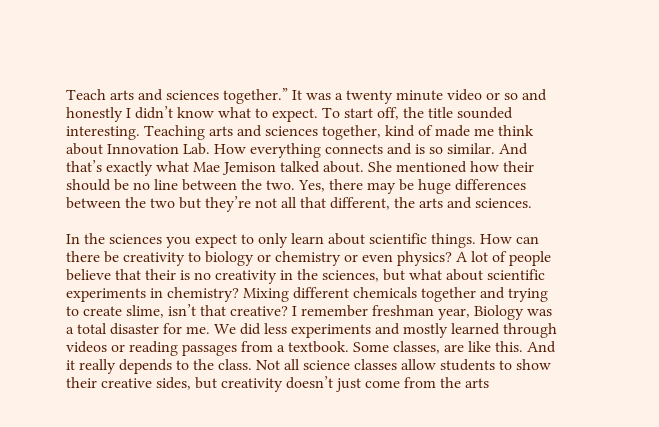Teach arts and sciences together.” It was a twenty minute video or so and honestly I didn’t know what to expect. To start off, the title sounded interesting. Teaching arts and sciences together, kind of made me think about Innovation Lab. How everything connects and is so similar. And that’s exactly what Mae Jemison talked about. She mentioned how their should be no line between the two. Yes, there may be huge differences between the two but they’re not all that different, the arts and sciences.

In the sciences you expect to only learn about scientific things. How can there be creativity to biology or chemistry or even physics? A lot of people believe that their is no creativity in the sciences, but what about scientific experiments in chemistry? Mixing different chemicals together and trying to create slime, isn’t that creative? I remember freshman year, Biology was a total disaster for me. We did less experiments and mostly learned through videos or reading passages from a textbook. Some classes, are like this. And it really depends to the class. Not all science classes allow students to show their creative sides, but creativity doesn’t just come from the arts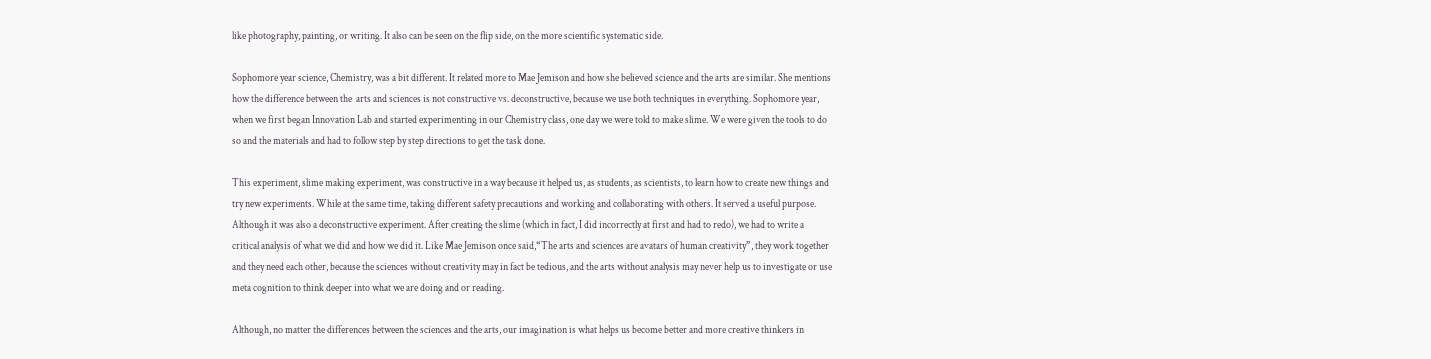like photography, painting, or writing. It also can be seen on the flip side, on the more scientific systematic side.

Sophomore year science, Chemistry, was a bit different. It related more to Mae Jemison and how she believed science and the arts are similar. She mentions how the difference between the  arts and sciences is not constructive vs. deconstructive, because we use both techniques in everything. Sophomore year, when we first began Innovation Lab and started experimenting in our Chemistry class, one day we were told to make slime. We were given the tools to do so and the materials and had to follow step by step directions to get the task done.

This experiment, slime making experiment, was constructive in a way because it helped us, as students, as scientists, to learn how to create new things and try new experiments. While at the same time, taking different safety precautions and working and collaborating with others. It served a useful purpose. Although it was also a deconstructive experiment. After creating the slime (which in fact, I did incorrectly at first and had to redo), we had to write a critical analysis of what we did and how we did it. Like Mae Jemison once said,“The arts and sciences are avatars of human creativity”, they work together and they need each other, because the sciences without creativity may in fact be tedious, and the arts without analysis may never help us to investigate or use meta cognition to think deeper into what we are doing and or reading.

Although, no matter the differences between the sciences and the arts, our imagination is what helps us become better and more creative thinkers in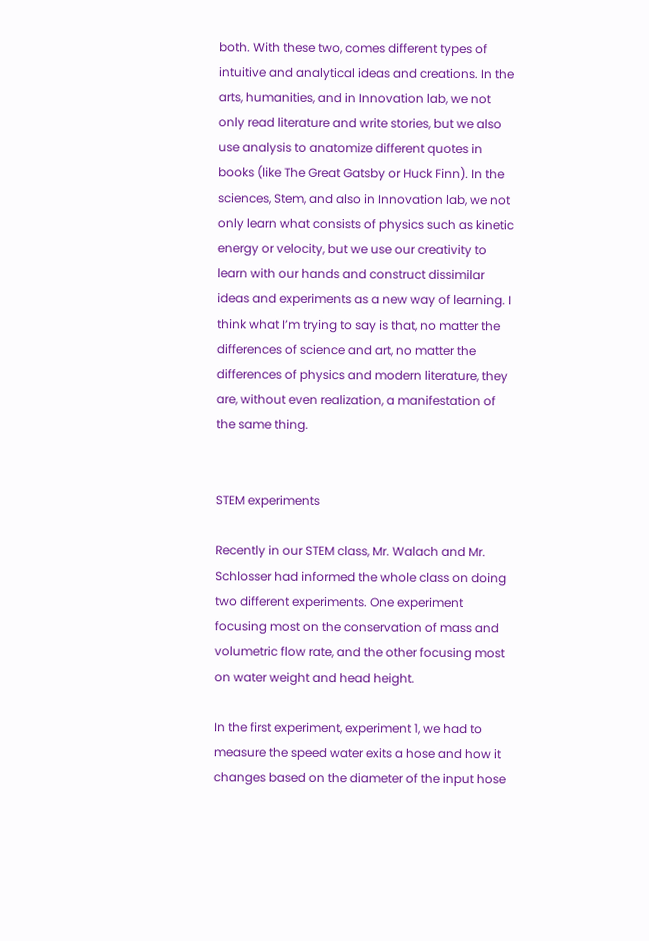both. With these two, comes different types of intuitive and analytical ideas and creations. In the arts, humanities, and in Innovation lab, we not only read literature and write stories, but we also use analysis to anatomize different quotes in books (like The Great Gatsby or Huck Finn). In the sciences, Stem, and also in Innovation lab, we not only learn what consists of physics such as kinetic energy or velocity, but we use our creativity to learn with our hands and construct dissimilar ideas and experiments as a new way of learning. I think what I’m trying to say is that, no matter the differences of science and art, no matter the differences of physics and modern literature, they are, without even realization, a manifestation of the same thing.


STEM experiments

Recently in our STEM class, Mr. Walach and Mr. Schlosser had informed the whole class on doing two different experiments. One experiment focusing most on the conservation of mass and volumetric flow rate, and the other focusing most on water weight and head height.

In the first experiment, experiment 1, we had to measure the speed water exits a hose and how it changes based on the diameter of the input hose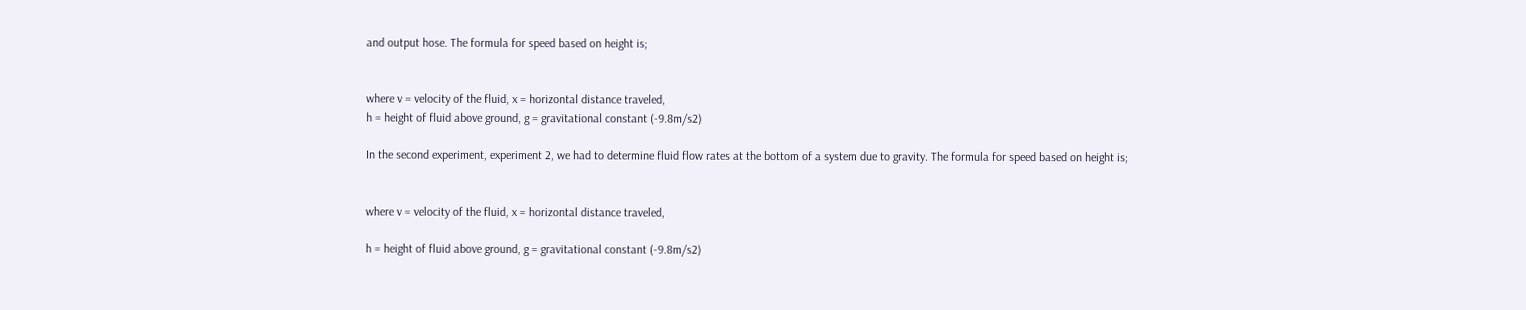and output hose. The formula for speed based on height is;


where v = velocity of the fluid, x = horizontal distance traveled,
h = height of fluid above ground, g = gravitational constant (-9.8m/s2)

In the second experiment, experiment 2, we had to determine fluid flow rates at the bottom of a system due to gravity. The formula for speed based on height is;


where v = velocity of the fluid, x = horizontal distance traveled,

h = height of fluid above ground, g = gravitational constant (-9.8m/s2)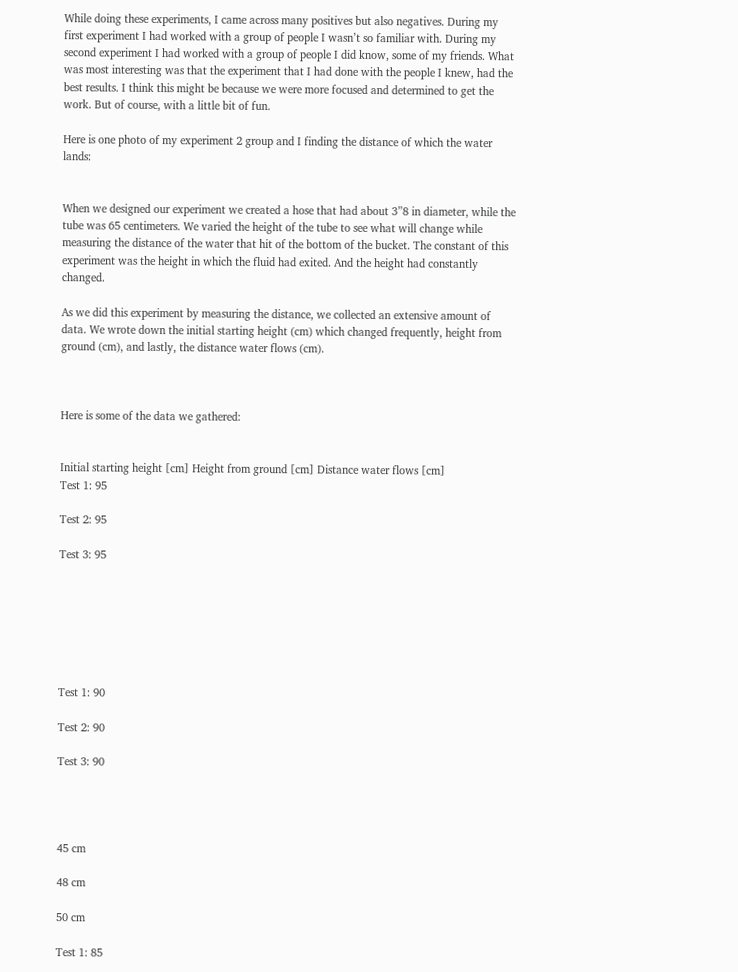While doing these experiments, I came across many positives but also negatives. During my first experiment I had worked with a group of people I wasn’t so familiar with. During my second experiment I had worked with a group of people I did know, some of my friends. What was most interesting was that the experiment that I had done with the people I knew, had the best results. I think this might be because we were more focused and determined to get the work. But of course, with a little bit of fun.

Here is one photo of my experiment 2 group and I finding the distance of which the water lands:


When we designed our experiment we created a hose that had about 3”8 in diameter, while the tube was 65 centimeters. We varied the height of the tube to see what will change while measuring the distance of the water that hit of the bottom of the bucket. The constant of this experiment was the height in which the fluid had exited. And the height had constantly changed.

As we did this experiment by measuring the distance, we collected an extensive amount of data. We wrote down the initial starting height (cm) which changed frequently, height from ground (cm), and lastly, the distance water flows (cm).



Here is some of the data we gathered:


Initial starting height [cm] Height from ground [cm] Distance water flows [cm]
Test 1: 95

Test 2: 95

Test 3: 95







Test 1: 90

Test 2: 90

Test 3: 90




45 cm

48 cm

50 cm

Test 1: 85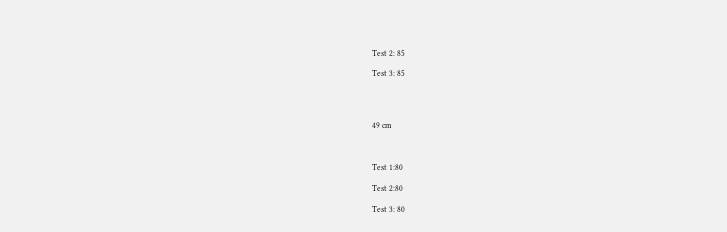Test 2: 85

Test 3: 85




49 cm



Test 1:80

Test 2:80

Test 3: 80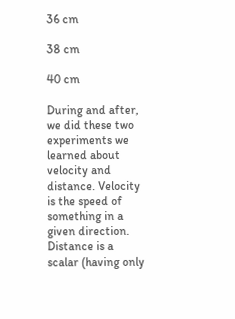36 cm

38 cm

40 cm

During and after, we did these two experiments we learned about velocity and distance. Velocity is the speed of something in a given direction. Distance is a scalar (having only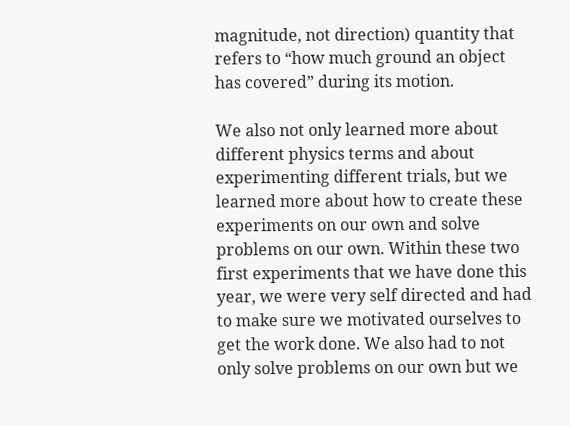magnitude, not direction) quantity that refers to “how much ground an object has covered” during its motion.

We also not only learned more about different physics terms and about experimenting different trials, but we learned more about how to create these experiments on our own and solve problems on our own. Within these two first experiments that we have done this year, we were very self directed and had to make sure we motivated ourselves to get the work done. We also had to not only solve problems on our own but we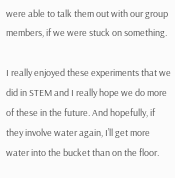were able to talk them out with our group members, if we were stuck on something.

I really enjoyed these experiments that we did in STEM and I really hope we do more of these in the future. And hopefully, if they involve water again, I’ll get more water into the bucket than on the floor.